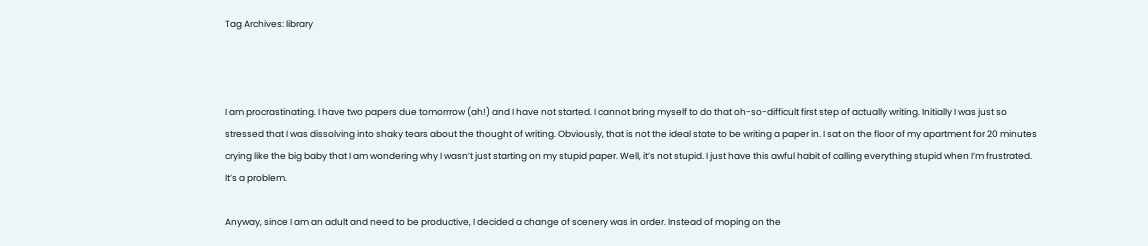Tag Archives: library



I am procrastinating. I have two papers due tomorrrow (ah!) and I have not started. I cannot bring myself to do that oh-so-difficult first step of actually writing. Initially I was just so stressed that I was dissolving into shaky tears about the thought of writing. Obviously, that is not the ideal state to be writing a paper in. I sat on the floor of my apartment for 20 minutes crying like the big baby that I am wondering why I wasn’t just starting on my stupid paper. Well, it’s not stupid. I just have this awful habit of calling everything stupid when I’m frustrated. It’s a problem.

Anyway, since I am an adult and need to be productive, I decided a change of scenery was in order. Instead of moping on the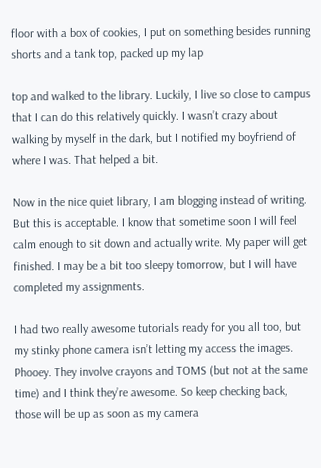floor with a box of cookies, I put on something besides running shorts and a tank top, packed up my lap

top and walked to the library. Luckily, I live so close to campus that I can do this relatively quickly. I wasn’t crazy about walking by myself in the dark, but I notified my boyfriend of where I was. That helped a bit.

Now in the nice quiet library, I am blogging instead of writing. But this is acceptable. I know that sometime soon I will feel calm enough to sit down and actually write. My paper will get finished. I may be a bit too sleepy tomorrow, but I will have completed my assignments.

I had two really awesome tutorials ready for you all too, but my stinky phone camera isn’t letting my access the images. Phooey. They involve crayons and TOMS (but not at the same time) and I think they’re awesome. So keep checking back, those will be up as soon as my camera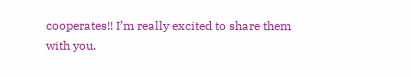cooperates!! I’m really excited to share them with you.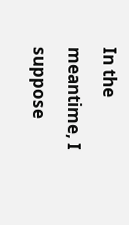In the meantime, I suppose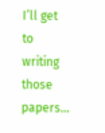I’ll get to writing those papers…